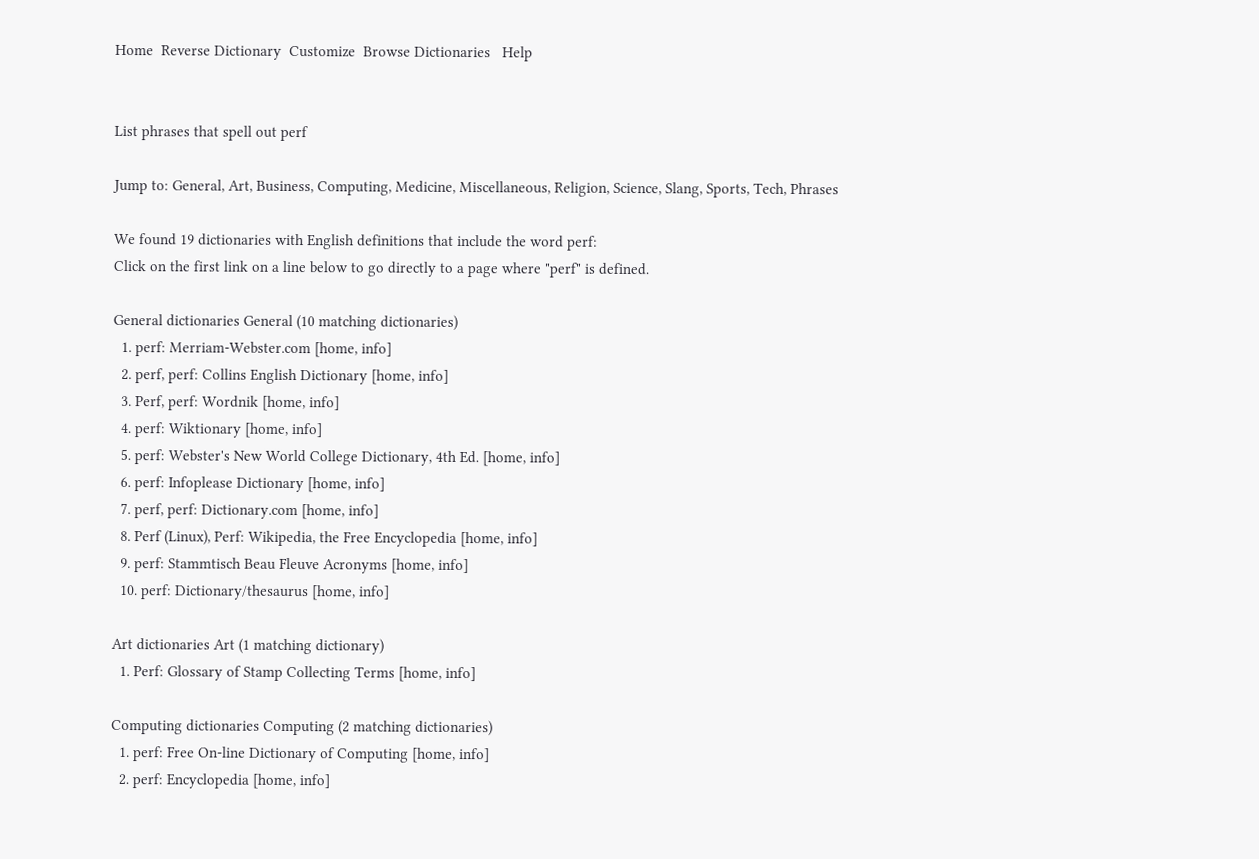Home  Reverse Dictionary  Customize  Browse Dictionaries   Help


List phrases that spell out perf

Jump to: General, Art, Business, Computing, Medicine, Miscellaneous, Religion, Science, Slang, Sports, Tech, Phrases

We found 19 dictionaries with English definitions that include the word perf:
Click on the first link on a line below to go directly to a page where "perf" is defined.

General dictionaries General (10 matching dictionaries)
  1. perf: Merriam-Webster.com [home, info]
  2. perf, perf: Collins English Dictionary [home, info]
  3. Perf, perf: Wordnik [home, info]
  4. perf: Wiktionary [home, info]
  5. perf: Webster's New World College Dictionary, 4th Ed. [home, info]
  6. perf: Infoplease Dictionary [home, info]
  7. perf, perf: Dictionary.com [home, info]
  8. Perf (Linux), Perf: Wikipedia, the Free Encyclopedia [home, info]
  9. perf: Stammtisch Beau Fleuve Acronyms [home, info]
  10. perf: Dictionary/thesaurus [home, info]

Art dictionaries Art (1 matching dictionary)
  1. Perf: Glossary of Stamp Collecting Terms [home, info]

Computing dictionaries Computing (2 matching dictionaries)
  1. perf: Free On-line Dictionary of Computing [home, info]
  2. perf: Encyclopedia [home, info]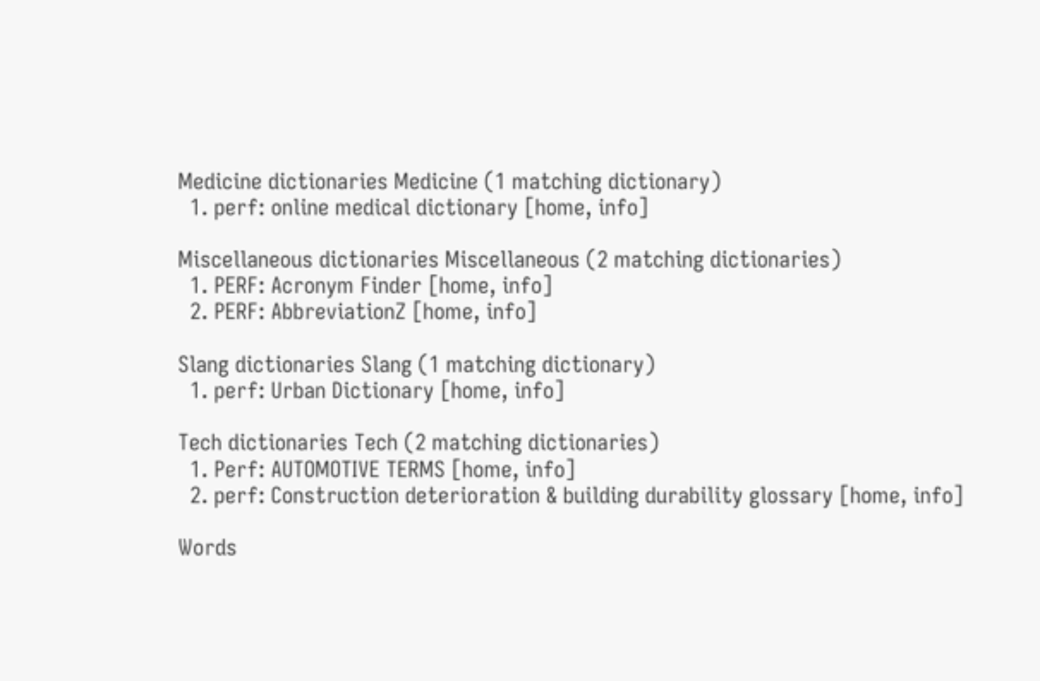Medicine dictionaries Medicine (1 matching dictionary)
  1. perf: online medical dictionary [home, info]

Miscellaneous dictionaries Miscellaneous (2 matching dictionaries)
  1. PERF: Acronym Finder [home, info]
  2. PERF: AbbreviationZ [home, info]

Slang dictionaries Slang (1 matching dictionary)
  1. perf: Urban Dictionary [home, info]

Tech dictionaries Tech (2 matching dictionaries)
  1. Perf: AUTOMOTIVE TERMS [home, info]
  2. perf: Construction deterioration & building durability glossary [home, info]

Words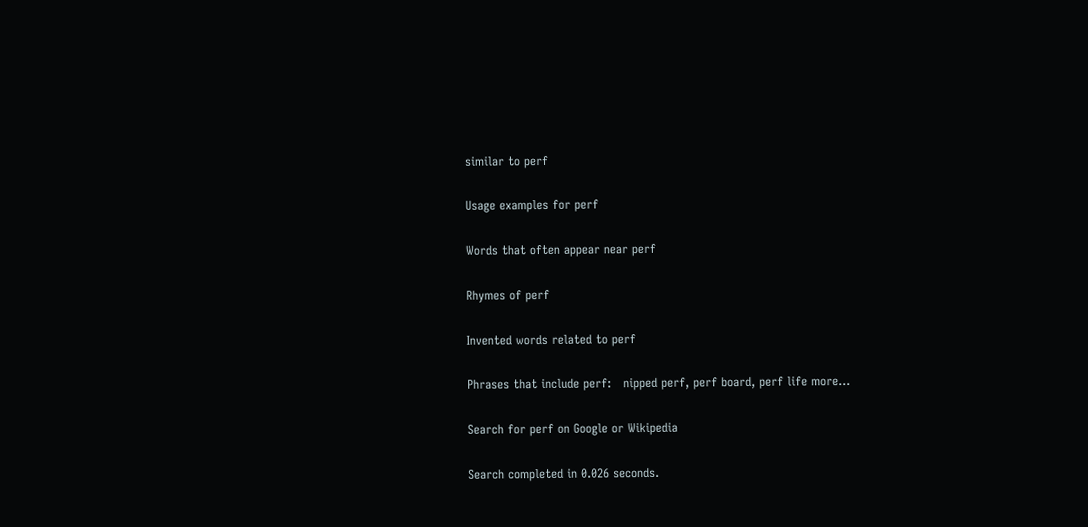similar to perf

Usage examples for perf

Words that often appear near perf

Rhymes of perf

Invented words related to perf

Phrases that include perf:   nipped perf, perf board, perf life more...

Search for perf on Google or Wikipedia

Search completed in 0.026 seconds.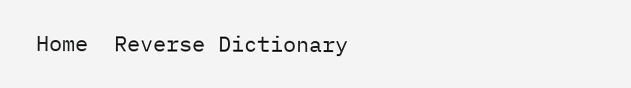Home  Reverse Dictionary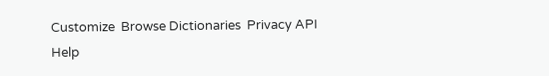Customize  Browse Dictionaries  Privacy API    Help